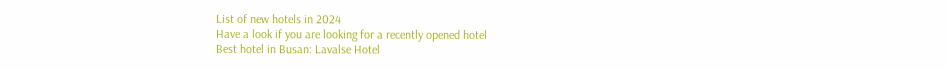List of new hotels in 2024
Have a look if you are looking for a recently opened hotel
Best hotel in Busan: Lavalse Hotel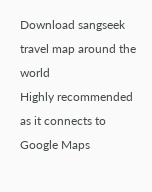Download sangseek travel map around the world
Highly recommended as it connects to Google Maps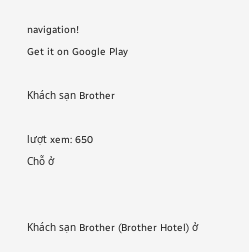navigation!
Get it on Google Play

Khách sạn Brother

lượt xem: 650
Chỗ ở


Khách sạn Brother (Brother Hotel) ở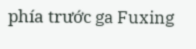phía trước ga Fuxing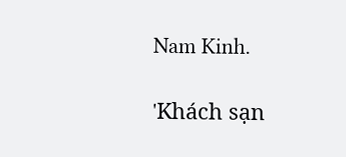Nam Kinh.

'Khách sạn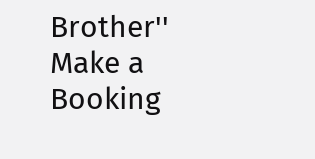Brother'' Make a Booking